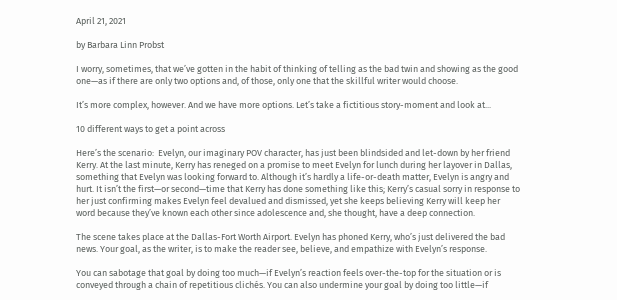April 21, 2021

by Barbara Linn Probst

I worry, sometimes, that we’ve gotten in the habit of thinking of telling as the bad twin and showing as the good one—as if there are only two options and, of those, only one that the skillful writer would choose.

It’s more complex, however. And we have more options. Let’s take a fictitious story-moment and look at...

10 different ways to get a point across

Here’s the scenario:  Evelyn, our imaginary POV character, has just been blindsided and let-down by her friend Kerry. At the last minute, Kerry has reneged on a promise to meet Evelyn for lunch during her layover in Dallas, something that Evelyn was looking forward to. Although it’s hardly a life-or-death matter, Evelyn is angry and hurt. It isn’t the first—or second—time that Kerry has done something like this; Kerry’s casual sorry in response to her just confirming makes Evelyn feel devalued and dismissed, yet she keeps believing Kerry will keep her word because they’ve known each other since adolescence and, she thought, have a deep connection.

The scene takes place at the Dallas-Fort Worth Airport. Evelyn has phoned Kerry, who’s just delivered the bad news. Your goal, as the writer, is to make the reader see, believe, and empathize with Evelyn’s response.

You can sabotage that goal by doing too much—if Evelyn’s reaction feels over-the-top for the situation or is conveyed through a chain of repetitious clichés. You can also undermine your goal by doing too little—if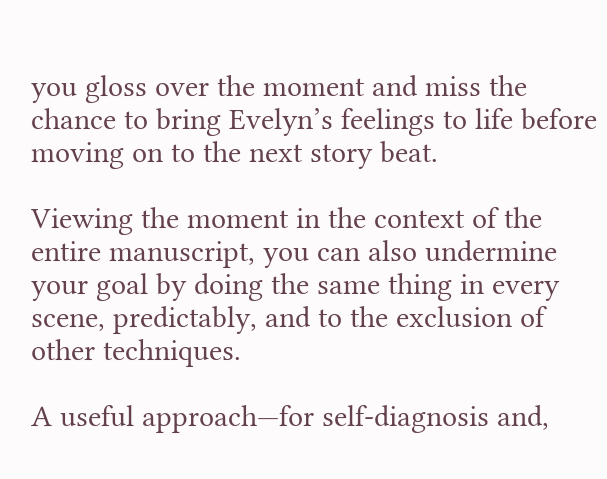you gloss over the moment and miss the chance to bring Evelyn’s feelings to life before moving on to the next story beat.

Viewing the moment in the context of the entire manuscript, you can also undermine your goal by doing the same thing in every scene, predictably, and to the exclusion of other techniques.

A useful approach—for self-diagnosis and,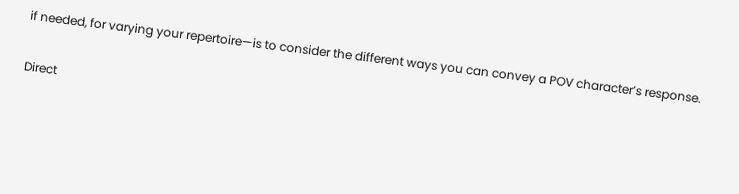if needed, for varying your repertoire—is to consider the different ways you can convey a POV character’s response.

Direct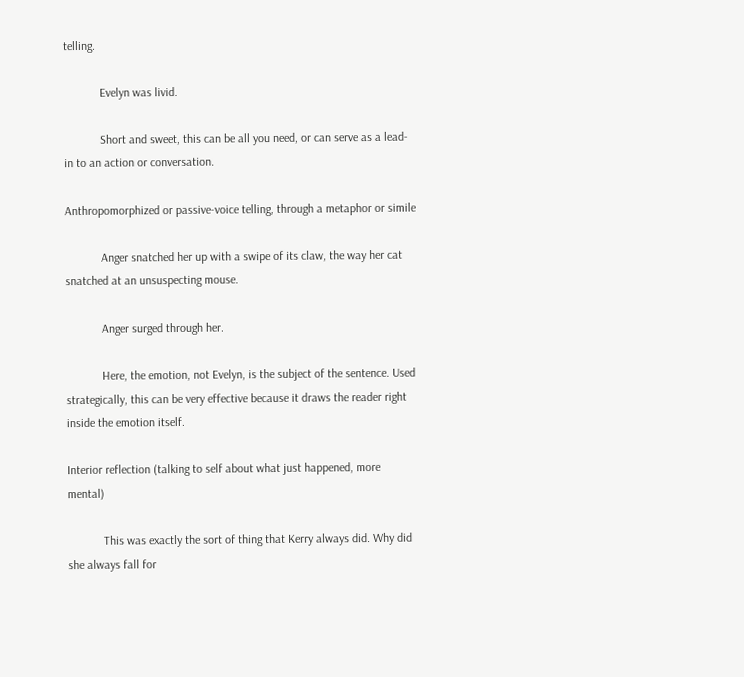telling.

            Evelyn was livid.

            Short and sweet, this can be all you need, or can serve as a lead-in to an action or conversation.

Anthropomorphized or passive-voice telling, through a metaphor or simile

            Anger snatched her up with a swipe of its claw, the way her cat snatched at an unsuspecting mouse.

            Anger surged through her.

            Here, the emotion, not Evelyn, is the subject of the sentence. Used strategically, this can be very effective because it draws the reader right inside the emotion itself.

Interior reflection (talking to self about what just happened, more mental)

            This was exactly the sort of thing that Kerry always did. Why did she always fall for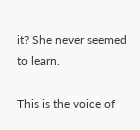it? She never seemed to learn.

This is the voice of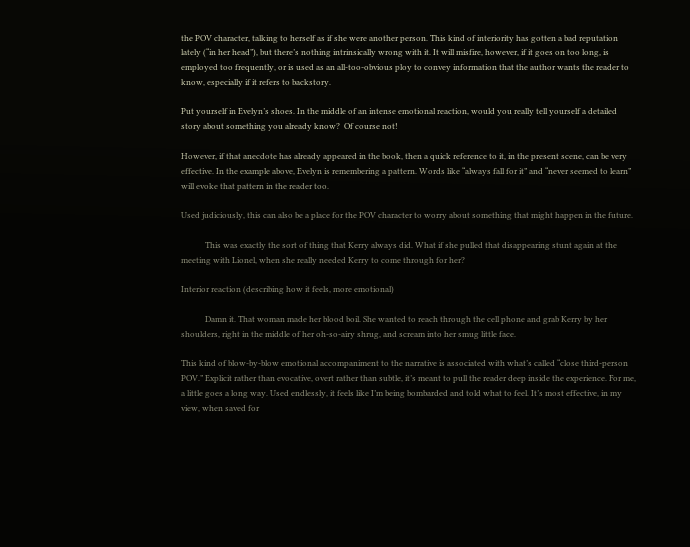the POV character, talking to herself as if she were another person. This kind of interiority has gotten a bad reputation lately (“in her head”), but there’s nothing intrinsically wrong with it. It will misfire, however, if it goes on too long, is employed too frequently, or is used as an all-too-obvious ploy to convey information that the author wants the reader to know, especially if it refers to backstory.

Put yourself in Evelyn’s shoes. In the middle of an intense emotional reaction, would you really tell yourself a detailed story about something you already know?  Of course not!

However, if that anecdote has already appeared in the book, then a quick reference to it, in the present scene, can be very effective. In the example above, Evelyn is remembering a pattern. Words like “always fall for it” and “never seemed to learn” will evoke that pattern in the reader too.

Used judiciously, this can also be a place for the POV character to worry about something that might happen in the future.

            This was exactly the sort of thing that Kerry always did. What if she pulled that disappearing stunt again at the meeting with Lionel, when she really needed Kerry to come through for her?

Interior reaction (describing how it feels, more emotional)

            Damn it. That woman made her blood boil. She wanted to reach through the cell phone and grab Kerry by her shoulders, right in the middle of her oh-so-airy shrug, and scream into her smug little face.

This kind of blow-by-blow emotional accompaniment to the narrative is associated with what’s called “close third-person POV.” Explicit rather than evocative, overt rather than subtle, it’s meant to pull the reader deep inside the experience. For me, a little goes a long way. Used endlessly, it feels like I’m being bombarded and told what to feel. It’s most effective, in my view, when saved for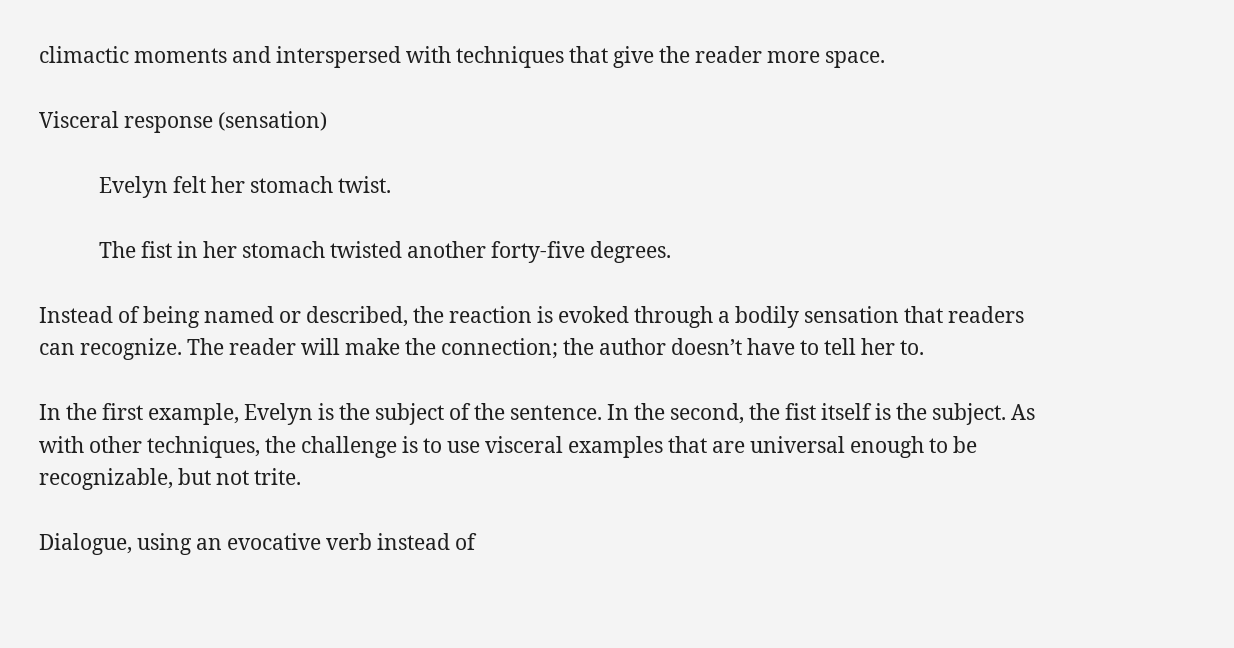climactic moments and interspersed with techniques that give the reader more space.

Visceral response (sensation)

            Evelyn felt her stomach twist.

            The fist in her stomach twisted another forty-five degrees.

Instead of being named or described, the reaction is evoked through a bodily sensation that readers can recognize. The reader will make the connection; the author doesn’t have to tell her to.

In the first example, Evelyn is the subject of the sentence. In the second, the fist itself is the subject. As with other techniques, the challenge is to use visceral examples that are universal enough to be recognizable, but not trite.

Dialogue, using an evocative verb instead of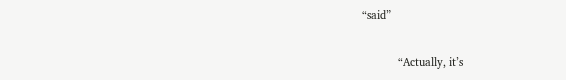“said”

            “Actually, it’s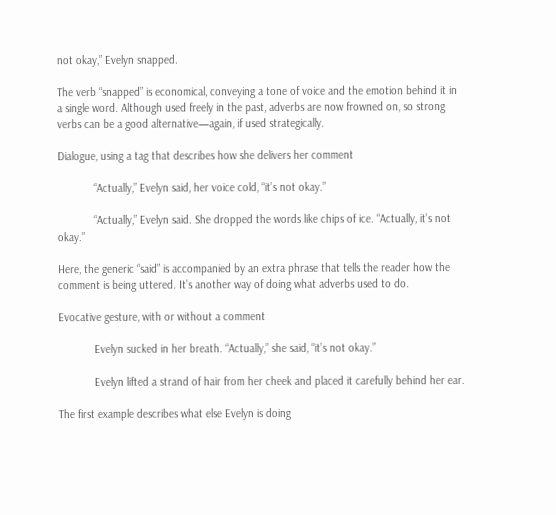not okay,” Evelyn snapped.

The verb “snapped” is economical, conveying a tone of voice and the emotion behind it in a single word. Although used freely in the past, adverbs are now frowned on, so strong verbs can be a good alternative—again, if used strategically.

Dialogue, using a tag that describes how she delivers her comment

            “Actually,” Evelyn said, her voice cold, “it’s not okay.”

            “Actually,” Evelyn said. She dropped the words like chips of ice. “Actually, it’s not okay.”

Here, the generic “said” is accompanied by an extra phrase that tells the reader how the comment is being uttered. It’s another way of doing what adverbs used to do.

Evocative gesture, with or without a comment

            Evelyn sucked in her breath. “Actually,” she said, “it’s not okay.”

            Evelyn lifted a strand of hair from her cheek and placed it carefully behind her ear.

The first example describes what else Evelyn is doing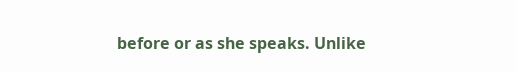before or as she speaks. Unlike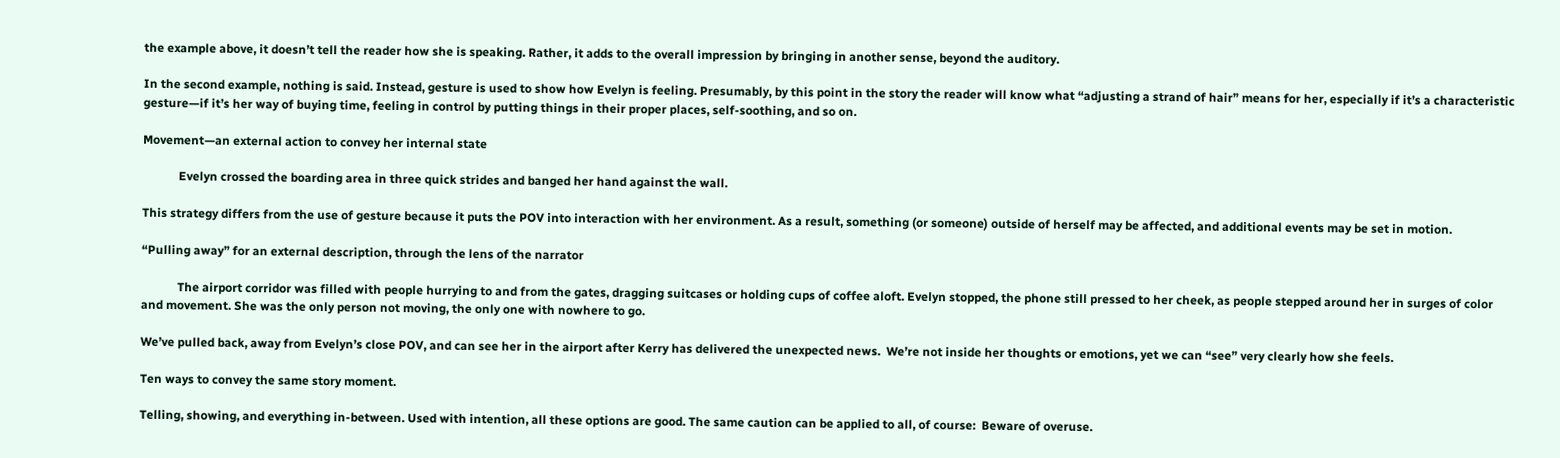the example above, it doesn’t tell the reader how she is speaking. Rather, it adds to the overall impression by bringing in another sense, beyond the auditory.

In the second example, nothing is said. Instead, gesture is used to show how Evelyn is feeling. Presumably, by this point in the story the reader will know what “adjusting a strand of hair” means for her, especially if it’s a characteristic gesture—if it’s her way of buying time, feeling in control by putting things in their proper places, self-soothing, and so on.

Movement—an external action to convey her internal state

            Evelyn crossed the boarding area in three quick strides and banged her hand against the wall.

This strategy differs from the use of gesture because it puts the POV into interaction with her environment. As a result, something (or someone) outside of herself may be affected, and additional events may be set in motion.

“Pulling away” for an external description, through the lens of the narrator

            The airport corridor was filled with people hurrying to and from the gates, dragging suitcases or holding cups of coffee aloft. Evelyn stopped, the phone still pressed to her cheek, as people stepped around her in surges of color and movement. She was the only person not moving, the only one with nowhere to go.

We’ve pulled back, away from Evelyn’s close POV, and can see her in the airport after Kerry has delivered the unexpected news.  We’re not inside her thoughts or emotions, yet we can “see” very clearly how she feels.

Ten ways to convey the same story moment.

Telling, showing, and everything in-between. Used with intention, all these options are good. The same caution can be applied to all, of course:  Beware of overuse.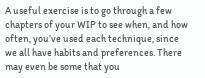A useful exercise is to go through a few chapters of your WIP to see when, and how often, you’ve used each technique, since we all have habits and preferences. There may even be some that you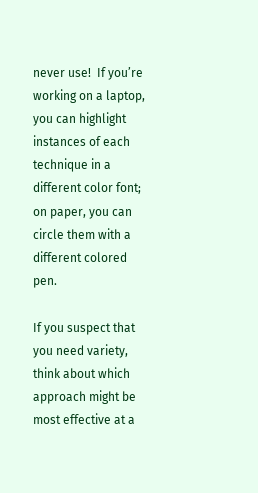never use!  If you’re working on a laptop, you can highlight instances of each technique in a different color font; on paper, you can circle them with a different colored pen.

If you suspect that you need variety, think about which approach might be most effective at a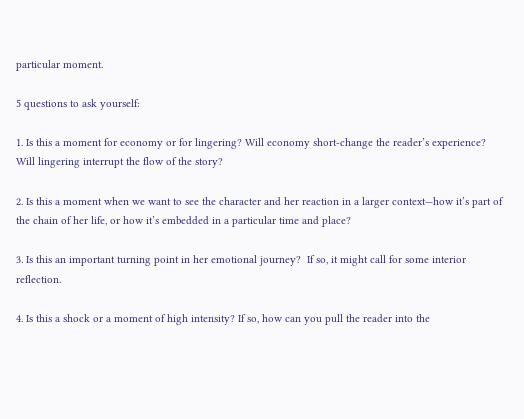particular moment.

5 questions to ask yourself:

1. Is this a moment for economy or for lingering? Will economy short-change the reader’s experience? Will lingering interrupt the flow of the story?

2. Is this a moment when we want to see the character and her reaction in a larger context—how it’s part of the chain of her life, or how it’s embedded in a particular time and place?

3. Is this an important turning point in her emotional journey?  If so, it might call for some interior reflection.

4. Is this a shock or a moment of high intensity? If so, how can you pull the reader into the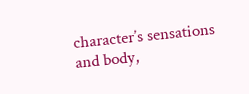character’s sensations and body,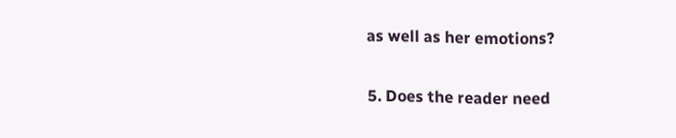as well as her emotions?

5. Does the reader need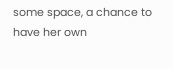some space, a chance to have her own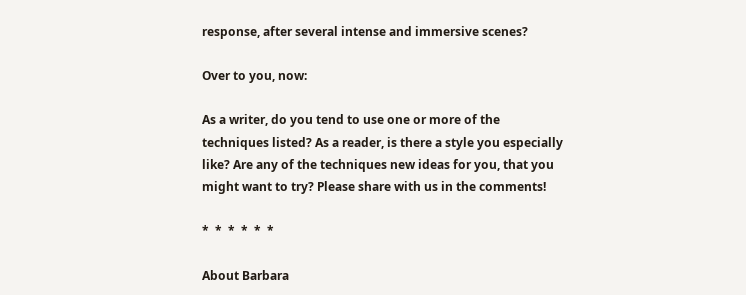response, after several intense and immersive scenes?

Over to you, now:

As a writer, do you tend to use one or more of the techniques listed? As a reader, is there a style you especially like? Are any of the techniques new ideas for you, that you might want to try? Please share with us in the comments!

*  *  *  *  *  *

About Barbara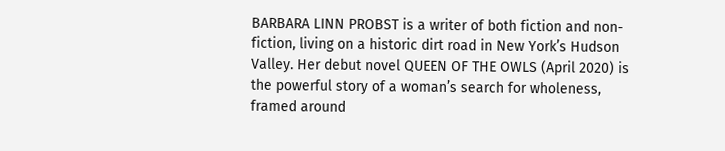BARBARA LINN PROBST is a writer of both fiction and non-fiction, living on a historic dirt road in New York’s Hudson Valley. Her debut novel QUEEN OF THE OWLS (April 2020) is the powerful story of a woman’s search for wholeness, framed around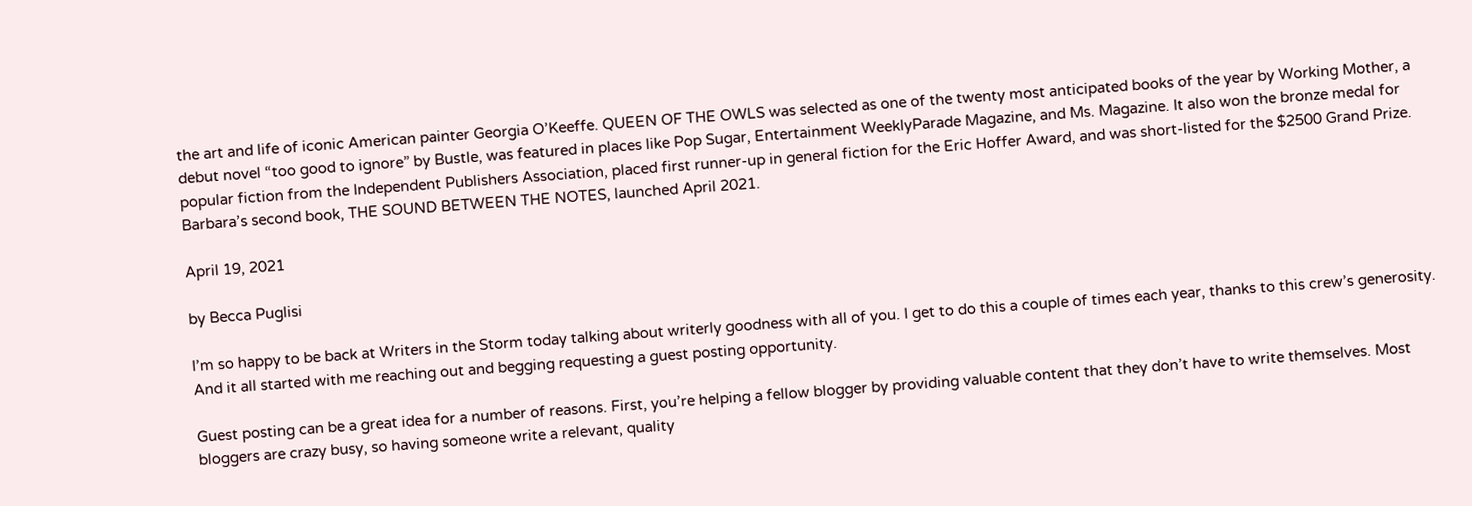the art and life of iconic American painter Georgia O’Keeffe. QUEEN OF THE OWLS was selected as one of the twenty most anticipated books of the year by Working Mother, a debut novel “too good to ignore” by Bustle, was featured in places like Pop Sugar, Entertainment WeeklyParade Magazine, and Ms. Magazine. It also won the bronze medal for popular fiction from the Independent Publishers Association, placed first runner-up in general fiction for the Eric Hoffer Award, and was short-listed for the $2500 Grand Prize. Barbara’s second book, THE SOUND BETWEEN THE NOTES, launched April 2021.

April 19, 2021

by Becca Puglisi

I’m so happy to be back at Writers in the Storm today talking about writerly goodness with all of you. I get to do this a couple of times each year, thanks to this crew’s generosity. And it all started with me reaching out and begging requesting a guest posting opportunity.

Guest posting can be a great idea for a number of reasons. First, you’re helping a fellow blogger by providing valuable content that they don’t have to write themselves. Most bloggers are crazy busy, so having someone write a relevant, quality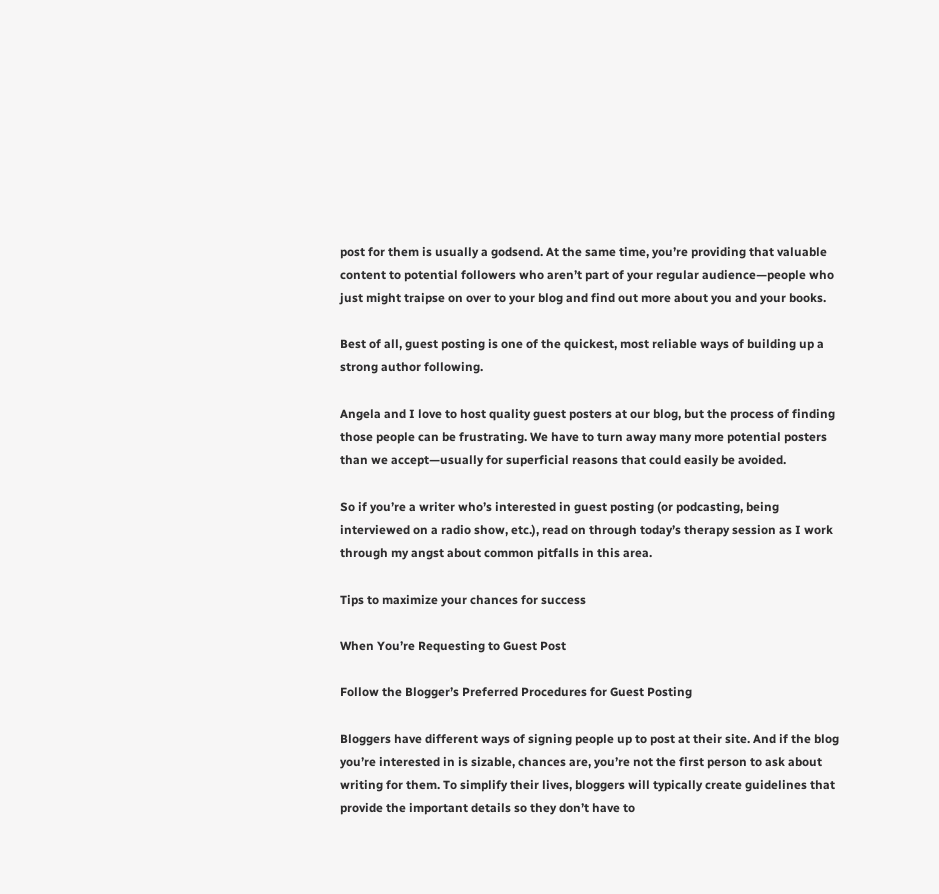post for them is usually a godsend. At the same time, you’re providing that valuable content to potential followers who aren’t part of your regular audience—people who just might traipse on over to your blog and find out more about you and your books.

Best of all, guest posting is one of the quickest, most reliable ways of building up a strong author following.

Angela and I love to host quality guest posters at our blog, but the process of finding those people can be frustrating. We have to turn away many more potential posters than we accept—usually for superficial reasons that could easily be avoided.

So if you’re a writer who’s interested in guest posting (or podcasting, being interviewed on a radio show, etc.), read on through today’s therapy session as I work through my angst about common pitfalls in this area.

Tips to maximize your chances for success

When You’re Requesting to Guest Post

Follow the Blogger’s Preferred Procedures for Guest Posting

Bloggers have different ways of signing people up to post at their site. And if the blog you’re interested in is sizable, chances are, you’re not the first person to ask about writing for them. To simplify their lives, bloggers will typically create guidelines that provide the important details so they don’t have to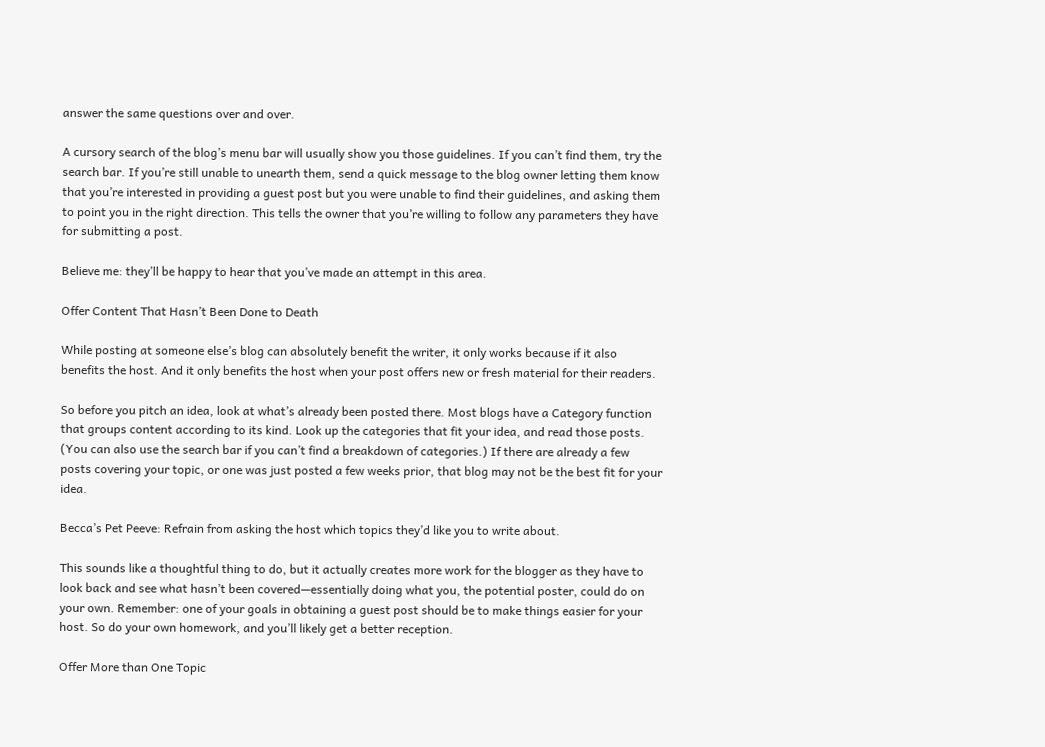answer the same questions over and over.

A cursory search of the blog’s menu bar will usually show you those guidelines. If you can’t find them, try the search bar. If you’re still unable to unearth them, send a quick message to the blog owner letting them know that you’re interested in providing a guest post but you were unable to find their guidelines, and asking them to point you in the right direction. This tells the owner that you’re willing to follow any parameters they have for submitting a post.

Believe me: they’ll be happy to hear that you’ve made an attempt in this area.

Offer Content That Hasn’t Been Done to Death

While posting at someone else’s blog can absolutely benefit the writer, it only works because if it also benefits the host. And it only benefits the host when your post offers new or fresh material for their readers.

So before you pitch an idea, look at what’s already been posted there. Most blogs have a Category function that groups content according to its kind. Look up the categories that fit your idea, and read those posts. (You can also use the search bar if you can’t find a breakdown of categories.) If there are already a few posts covering your topic, or one was just posted a few weeks prior, that blog may not be the best fit for your idea.

Becca’s Pet Peeve: Refrain from asking the host which topics they’d like you to write about.

This sounds like a thoughtful thing to do, but it actually creates more work for the blogger as they have to look back and see what hasn’t been covered—essentially doing what you, the potential poster, could do on your own. Remember: one of your goals in obtaining a guest post should be to make things easier for your host. So do your own homework, and you’ll likely get a better reception.

Offer More than One Topic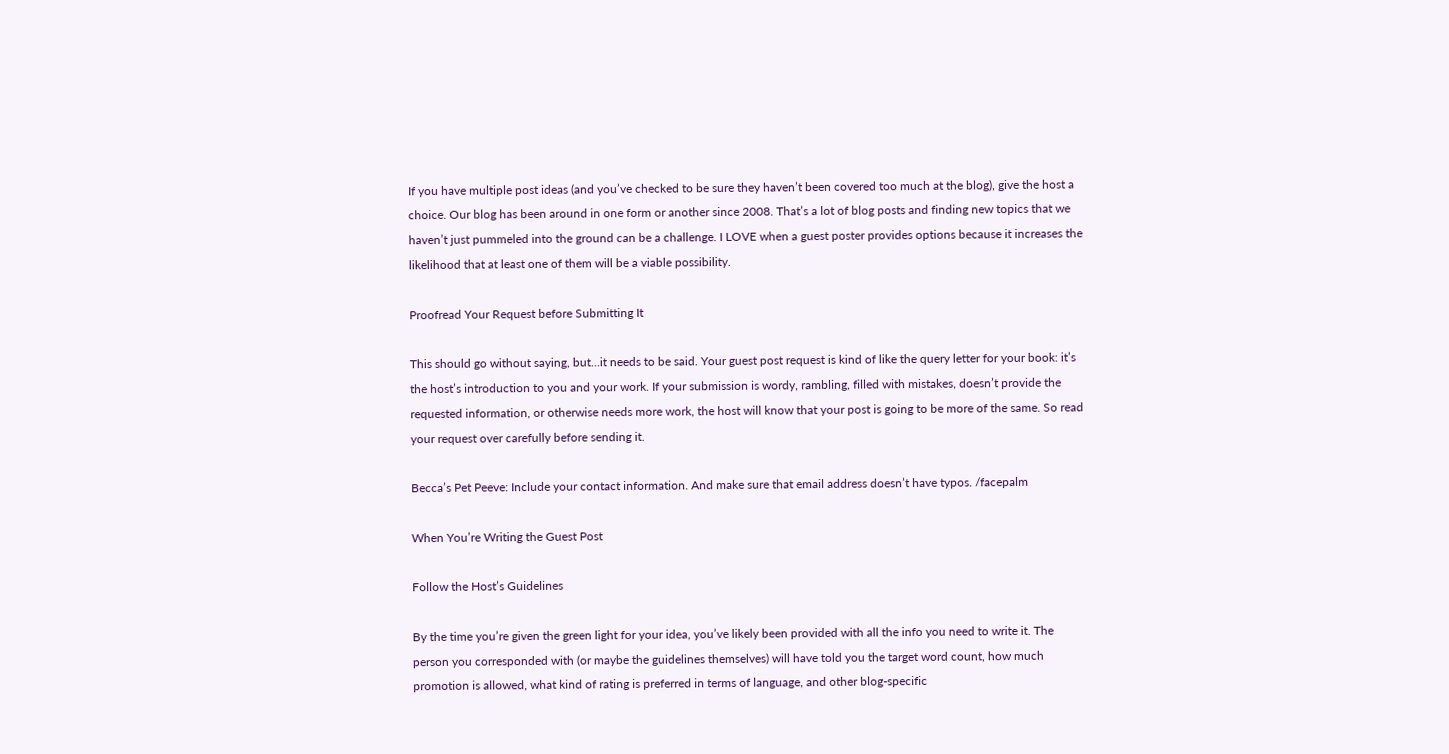If you have multiple post ideas (and you’ve checked to be sure they haven’t been covered too much at the blog), give the host a choice. Our blog has been around in one form or another since 2008. That’s a lot of blog posts and finding new topics that we haven’t just pummeled into the ground can be a challenge. I LOVE when a guest poster provides options because it increases the likelihood that at least one of them will be a viable possibility.

Proofread Your Request before Submitting It

This should go without saying, but…it needs to be said. Your guest post request is kind of like the query letter for your book: it’s the host’s introduction to you and your work. If your submission is wordy, rambling, filled with mistakes, doesn’t provide the requested information, or otherwise needs more work, the host will know that your post is going to be more of the same. So read your request over carefully before sending it.

Becca’s Pet Peeve: Include your contact information. And make sure that email address doesn’t have typos. /facepalm

When You’re Writing the Guest Post

Follow the Host’s Guidelines

By the time you’re given the green light for your idea, you’ve likely been provided with all the info you need to write it. The person you corresponded with (or maybe the guidelines themselves) will have told you the target word count, how much promotion is allowed, what kind of rating is preferred in terms of language, and other blog-specific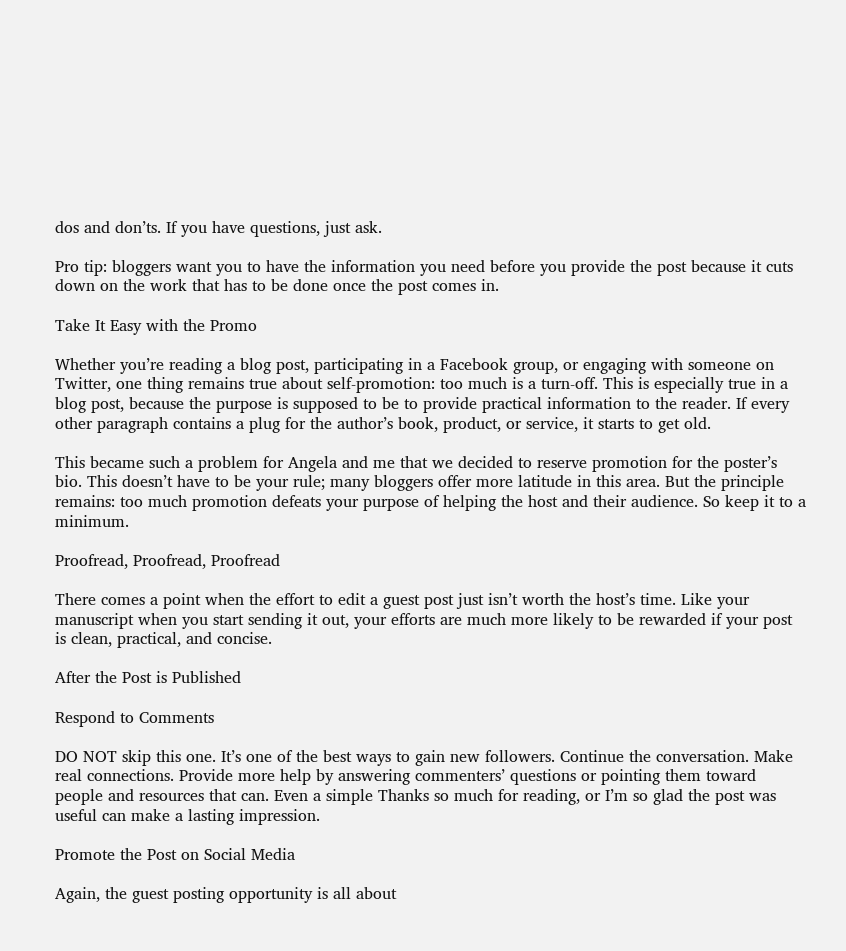dos and don’ts. If you have questions, just ask.

Pro tip: bloggers want you to have the information you need before you provide the post because it cuts down on the work that has to be done once the post comes in.

Take It Easy with the Promo

Whether you’re reading a blog post, participating in a Facebook group, or engaging with someone on Twitter, one thing remains true about self-promotion: too much is a turn-off. This is especially true in a blog post, because the purpose is supposed to be to provide practical information to the reader. If every other paragraph contains a plug for the author’s book, product, or service, it starts to get old.

This became such a problem for Angela and me that we decided to reserve promotion for the poster’s bio. This doesn’t have to be your rule; many bloggers offer more latitude in this area. But the principle remains: too much promotion defeats your purpose of helping the host and their audience. So keep it to a minimum.

Proofread, Proofread, Proofread

There comes a point when the effort to edit a guest post just isn’t worth the host’s time. Like your manuscript when you start sending it out, your efforts are much more likely to be rewarded if your post is clean, practical, and concise.

After the Post is Published

Respond to Comments

DO NOT skip this one. It’s one of the best ways to gain new followers. Continue the conversation. Make real connections. Provide more help by answering commenters’ questions or pointing them toward people and resources that can. Even a simple Thanks so much for reading, or I’m so glad the post was useful can make a lasting impression.

Promote the Post on Social Media

Again, the guest posting opportunity is all about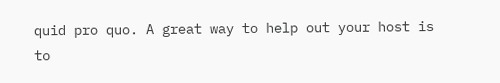quid pro quo. A great way to help out your host is to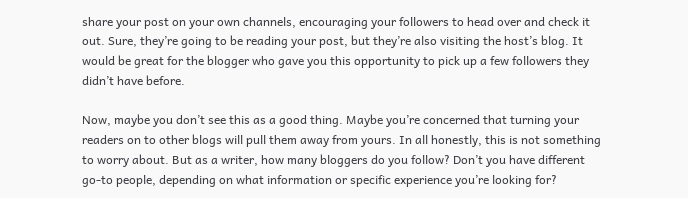share your post on your own channels, encouraging your followers to head over and check it out. Sure, they’re going to be reading your post, but they’re also visiting the host’s blog. It would be great for the blogger who gave you this opportunity to pick up a few followers they didn’t have before.

Now, maybe you don’t see this as a good thing. Maybe you’re concerned that turning your readers on to other blogs will pull them away from yours. In all honestly, this is not something to worry about. But as a writer, how many bloggers do you follow? Don’t you have different go-to people, depending on what information or specific experience you’re looking for?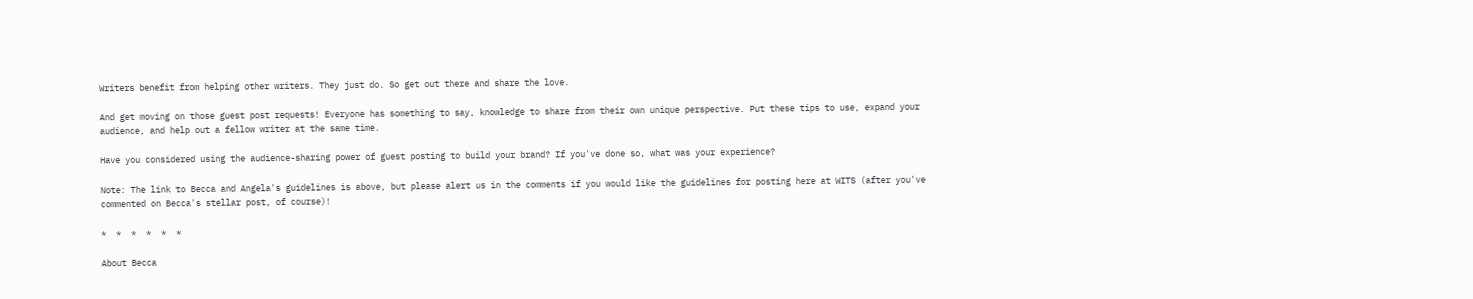Writers benefit from helping other writers. They just do. So get out there and share the love.

And get moving on those guest post requests! Everyone has something to say, knowledge to share from their own unique perspective. Put these tips to use, expand your audience, and help out a fellow writer at the same time.

Have you considered using the audience-sharing power of guest posting to build your brand? If you've done so, what was your experience?

Note: The link to Becca and Angela's guidelines is above, but please alert us in the comments if you would like the guidelines for posting here at WITS (after you've commented on Becca's stellar post, of course)!

*  *  *  *  *  *

About Becca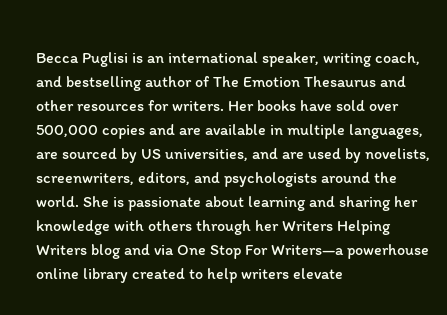Becca Puglisi is an international speaker, writing coach, and bestselling author of The Emotion Thesaurus and other resources for writers. Her books have sold over 500,000 copies and are available in multiple languages, are sourced by US universities, and are used by novelists, screenwriters, editors, and psychologists around the world. She is passionate about learning and sharing her knowledge with others through her Writers Helping Writers blog and via One Stop For Writers—a powerhouse online library created to help writers elevate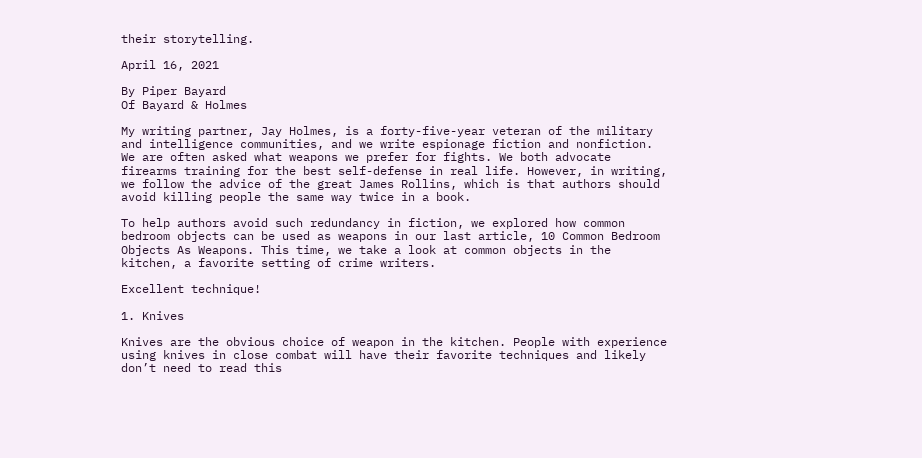their storytelling.

April 16, 2021

By Piper Bayard
Of Bayard & Holmes

My writing partner, Jay Holmes, is a forty-five-year veteran of the military and intelligence communities, and we write espionage fiction and nonfiction. We are often asked what weapons we prefer for fights. We both advocate firearms training for the best self-defense in real life. However, in writing, we follow the advice of the great James Rollins, which is that authors should avoid killing people the same way twice in a book.

To help authors avoid such redundancy in fiction, we explored how common bedroom objects can be used as weapons in our last article, 10 Common Bedroom Objects As Weapons. This time, we take a look at common objects in the kitchen, a favorite setting of crime writers.

Excellent technique!

1. Knives

Knives are the obvious choice of weapon in the kitchen. People with experience using knives in close combat will have their favorite techniques and likely don’t need to read this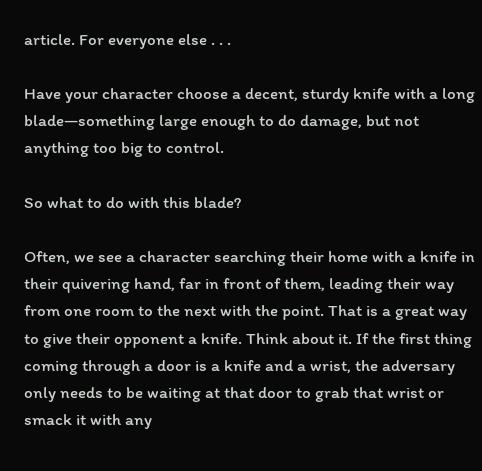article. For everyone else . . .

Have your character choose a decent, sturdy knife with a long blade—something large enough to do damage, but not anything too big to control.

So what to do with this blade?

Often, we see a character searching their home with a knife in their quivering hand, far in front of them, leading their way from one room to the next with the point. That is a great way to give their opponent a knife. Think about it. If the first thing coming through a door is a knife and a wrist, the adversary only needs to be waiting at that door to grab that wrist or smack it with any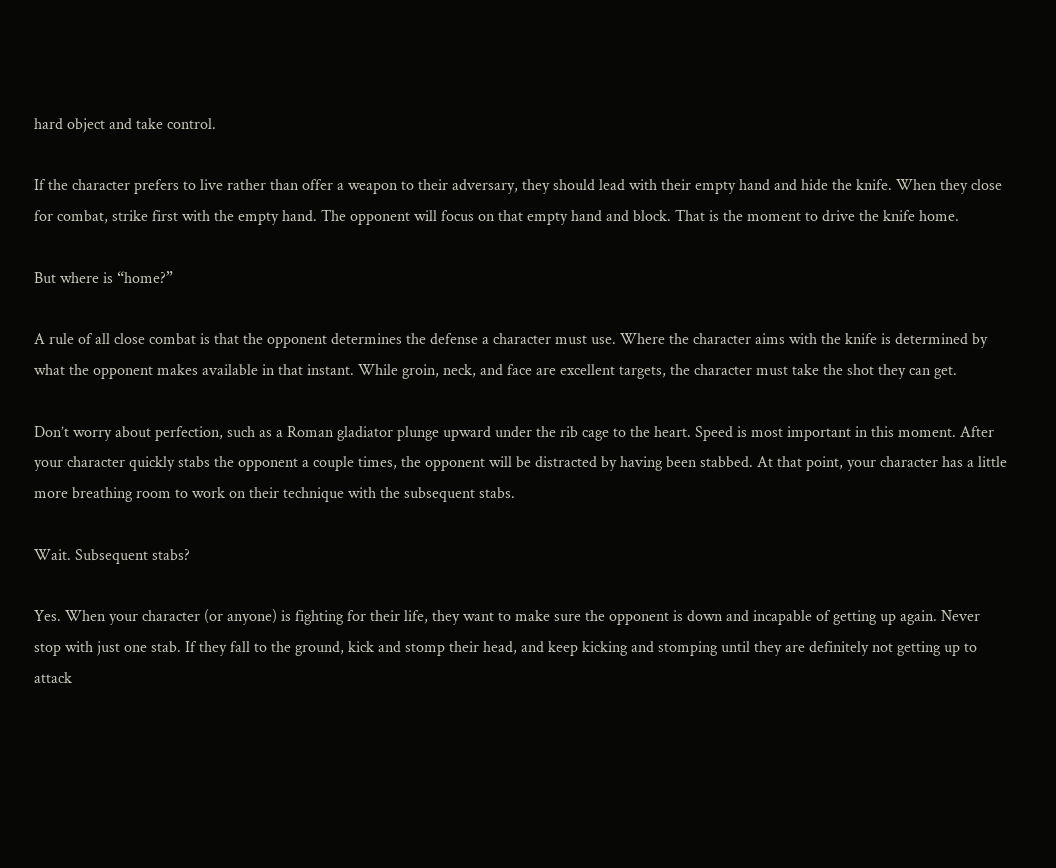hard object and take control.

If the character prefers to live rather than offer a weapon to their adversary, they should lead with their empty hand and hide the knife. When they close for combat, strike first with the empty hand. The opponent will focus on that empty hand and block. That is the moment to drive the knife home.

But where is “home?”

A rule of all close combat is that the opponent determines the defense a character must use. Where the character aims with the knife is determined by what the opponent makes available in that instant. While groin, neck, and face are excellent targets, the character must take the shot they can get.

Don’t worry about perfection, such as a Roman gladiator plunge upward under the rib cage to the heart. Speed is most important in this moment. After your character quickly stabs the opponent a couple times, the opponent will be distracted by having been stabbed. At that point, your character has a little more breathing room to work on their technique with the subsequent stabs.

Wait. Subsequent stabs?

Yes. When your character (or anyone) is fighting for their life, they want to make sure the opponent is down and incapable of getting up again. Never stop with just one stab. If they fall to the ground, kick and stomp their head, and keep kicking and stomping until they are definitely not getting up to attack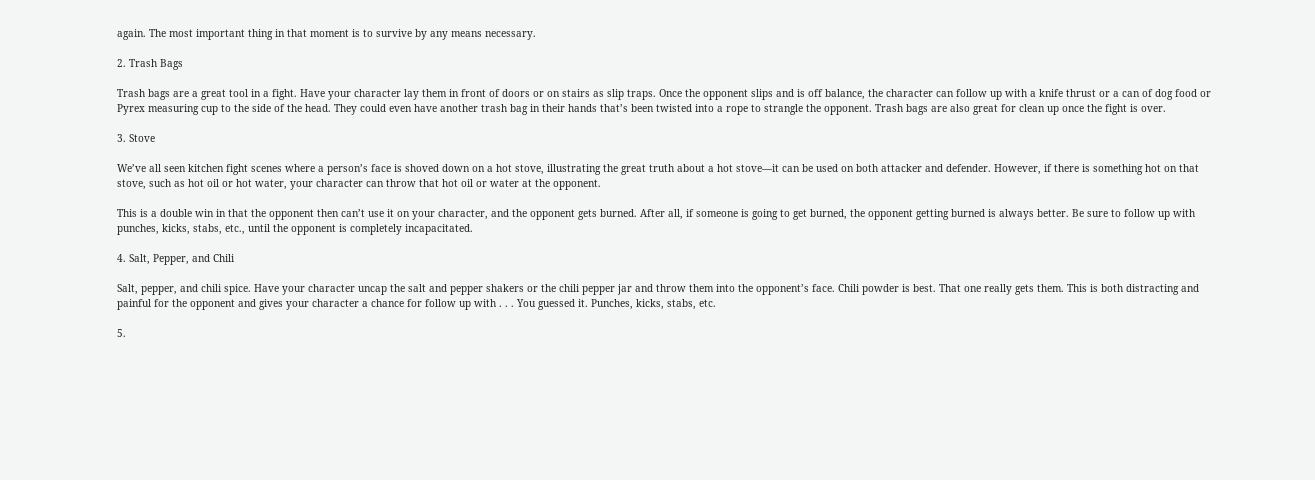again. The most important thing in that moment is to survive by any means necessary.

2. Trash Bags

Trash bags are a great tool in a fight. Have your character lay them in front of doors or on stairs as slip traps. Once the opponent slips and is off balance, the character can follow up with a knife thrust or a can of dog food or Pyrex measuring cup to the side of the head. They could even have another trash bag in their hands that’s been twisted into a rope to strangle the opponent. Trash bags are also great for clean up once the fight is over.

3. Stove

We’ve all seen kitchen fight scenes where a person’s face is shoved down on a hot stove, illustrating the great truth about a hot stove—it can be used on both attacker and defender. However, if there is something hot on that stove, such as hot oil or hot water, your character can throw that hot oil or water at the opponent.

This is a double win in that the opponent then can’t use it on your character, and the opponent gets burned. After all, if someone is going to get burned, the opponent getting burned is always better. Be sure to follow up with punches, kicks, stabs, etc., until the opponent is completely incapacitated.

4. Salt, Pepper, and Chili

Salt, pepper, and chili spice. Have your character uncap the salt and pepper shakers or the chili pepper jar and throw them into the opponent’s face. Chili powder is best. That one really gets them. This is both distracting and painful for the opponent and gives your character a chance for follow up with . . . You guessed it. Punches, kicks, stabs, etc.

5.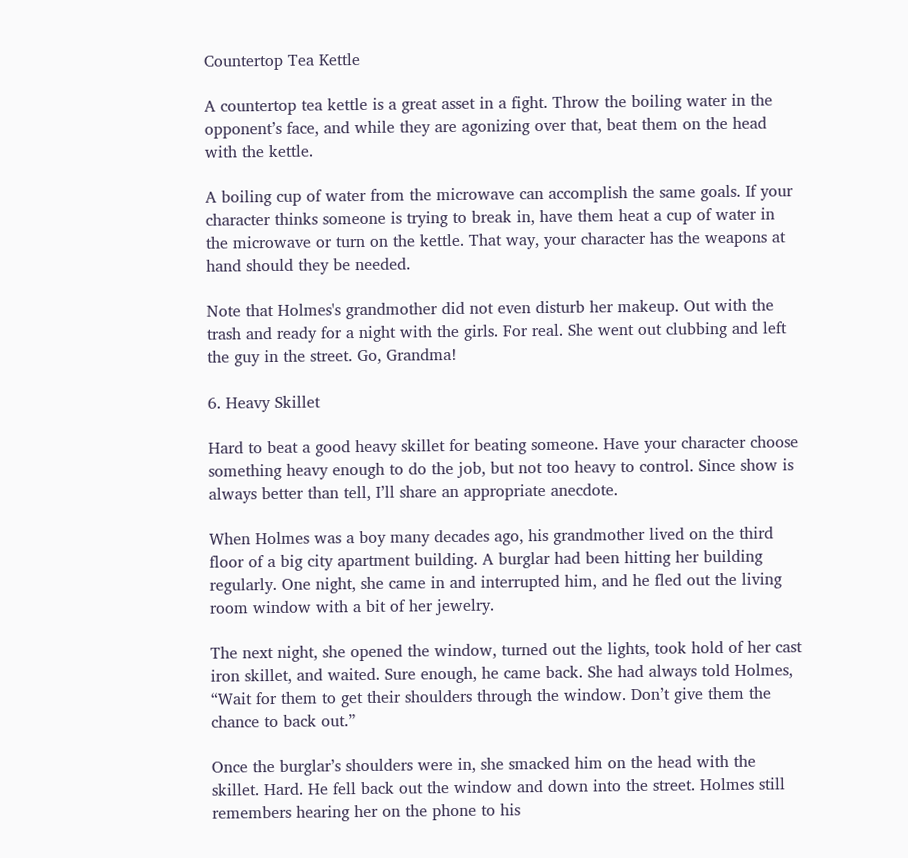Countertop Tea Kettle

A countertop tea kettle is a great asset in a fight. Throw the boiling water in the opponent’s face, and while they are agonizing over that, beat them on the head with the kettle.

A boiling cup of water from the microwave can accomplish the same goals. If your character thinks someone is trying to break in, have them heat a cup of water in the microwave or turn on the kettle. That way, your character has the weapons at hand should they be needed.

Note that Holmes's grandmother did not even disturb her makeup. Out with the trash and ready for a night with the girls. For real. She went out clubbing and left the guy in the street. Go, Grandma!

6. Heavy Skillet

Hard to beat a good heavy skillet for beating someone. Have your character choose something heavy enough to do the job, but not too heavy to control. Since show is always better than tell, I’ll share an appropriate anecdote.

When Holmes was a boy many decades ago, his grandmother lived on the third floor of a big city apartment building. A burglar had been hitting her building regularly. One night, she came in and interrupted him, and he fled out the living room window with a bit of her jewelry.

The next night, she opened the window, turned out the lights, took hold of her cast iron skillet, and waited. Sure enough, he came back. She had always told Holmes, “Wait for them to get their shoulders through the window. Don’t give them the chance to back out.”

Once the burglar’s shoulders were in, she smacked him on the head with the skillet. Hard. He fell back out the window and down into the street. Holmes still remembers hearing her on the phone to his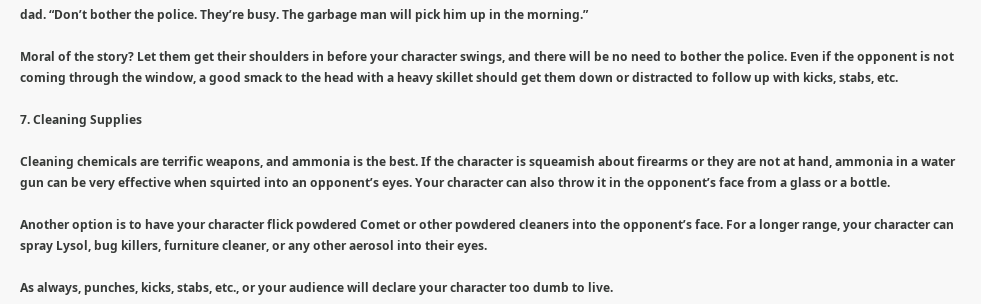dad. “Don’t bother the police. They’re busy. The garbage man will pick him up in the morning.”

Moral of the story? Let them get their shoulders in before your character swings, and there will be no need to bother the police. Even if the opponent is not coming through the window, a good smack to the head with a heavy skillet should get them down or distracted to follow up with kicks, stabs, etc.

7. Cleaning Supplies

Cleaning chemicals are terrific weapons, and ammonia is the best. If the character is squeamish about firearms or they are not at hand, ammonia in a water gun can be very effective when squirted into an opponent’s eyes. Your character can also throw it in the opponent’s face from a glass or a bottle.

Another option is to have your character flick powdered Comet or other powdered cleaners into the opponent’s face. For a longer range, your character can spray Lysol, bug killers, furniture cleaner, or any other aerosol into their eyes.

As always, punches, kicks, stabs, etc., or your audience will declare your character too dumb to live.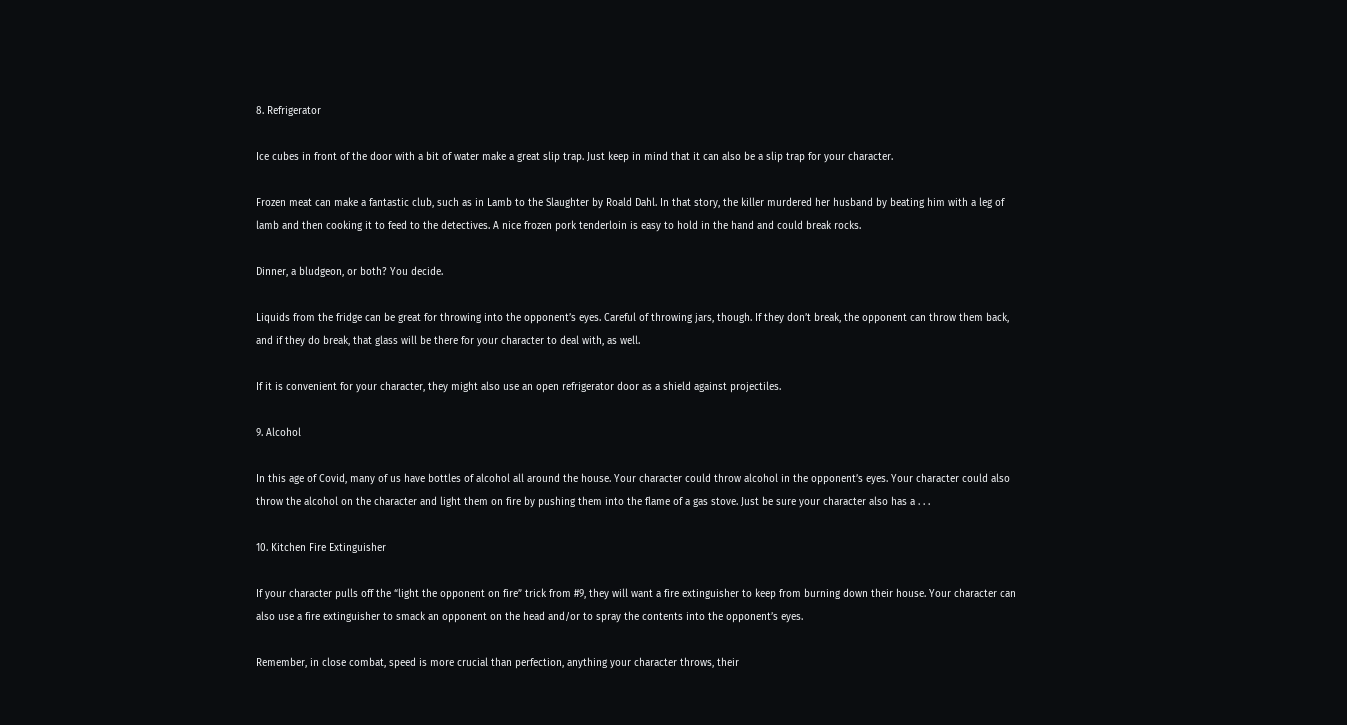8. Refrigerator

Ice cubes in front of the door with a bit of water make a great slip trap. Just keep in mind that it can also be a slip trap for your character.

Frozen meat can make a fantastic club, such as in Lamb to the Slaughter by Roald Dahl. In that story, the killer murdered her husband by beating him with a leg of lamb and then cooking it to feed to the detectives. A nice frozen pork tenderloin is easy to hold in the hand and could break rocks.

Dinner, a bludgeon, or both? You decide.

Liquids from the fridge can be great for throwing into the opponent’s eyes. Careful of throwing jars, though. If they don’t break, the opponent can throw them back, and if they do break, that glass will be there for your character to deal with, as well.

If it is convenient for your character, they might also use an open refrigerator door as a shield against projectiles.

9. Alcohol

In this age of Covid, many of us have bottles of alcohol all around the house. Your character could throw alcohol in the opponent’s eyes. Your character could also throw the alcohol on the character and light them on fire by pushing them into the flame of a gas stove. Just be sure your character also has a . . .

10. Kitchen Fire Extinguisher

If your character pulls off the “light the opponent on fire” trick from #9, they will want a fire extinguisher to keep from burning down their house. Your character can also use a fire extinguisher to smack an opponent on the head and/or to spray the contents into the opponent’s eyes.

Remember, in close combat, speed is more crucial than perfection, anything your character throws, their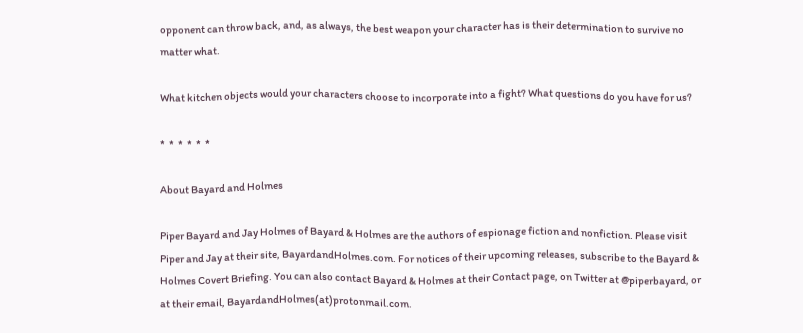opponent can throw back, and, as always, the best weapon your character has is their determination to survive no matter what.

What kitchen objects would your characters choose to incorporate into a fight? What questions do you have for us?

*  *  *  *  *  *

About Bayard and Holmes

Piper Bayard and Jay Holmes of Bayard & Holmes are the authors of espionage fiction and nonfiction. Please visit Piper and Jay at their site, BayardandHolmes.com. For notices of their upcoming releases, subscribe to the Bayard & Holmes Covert Briefing. You can also contact Bayard & Holmes at their Contact page, on Twitter at @piperbayard, or at their email, BayardandHolmes(at)protonmail.com.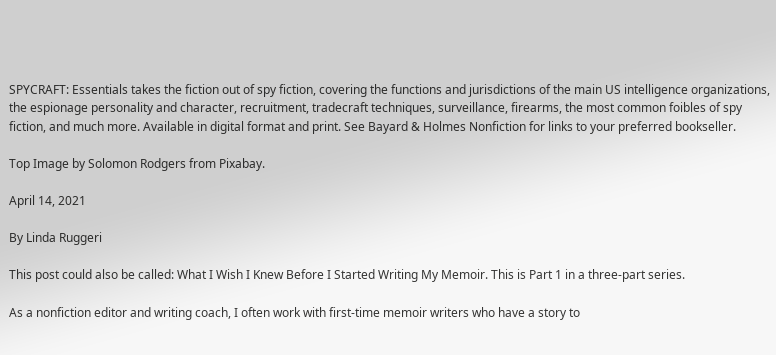SPYCRAFT: Essentials takes the fiction out of spy fiction, covering the functions and jurisdictions of the main US intelligence organizations, the espionage personality and character, recruitment, tradecraft techniques, surveillance, firearms, the most common foibles of spy fiction, and much more. Available in digital format and print. See Bayard & Holmes Nonfiction for links to your preferred bookseller.

Top Image by Solomon Rodgers from Pixabay.

April 14, 2021

By Linda Ruggeri

This post could also be called: What I Wish I Knew Before I Started Writing My Memoir. This is Part 1 in a three-part series.

As a nonfiction editor and writing coach, I often work with first-time memoir writers who have a story to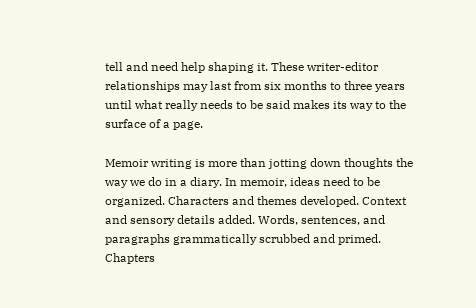tell and need help shaping it. These writer-editor relationships may last from six months to three years until what really needs to be said makes its way to the surface of a page.

Memoir writing is more than jotting down thoughts the way we do in a diary. In memoir, ideas need to be organized. Characters and themes developed. Context and sensory details added. Words, sentences, and paragraphs grammatically scrubbed and primed. Chapters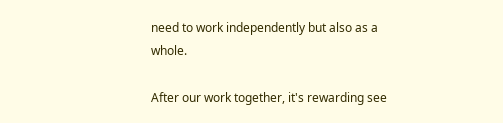need to work independently but also as a whole.

After our work together, it's rewarding see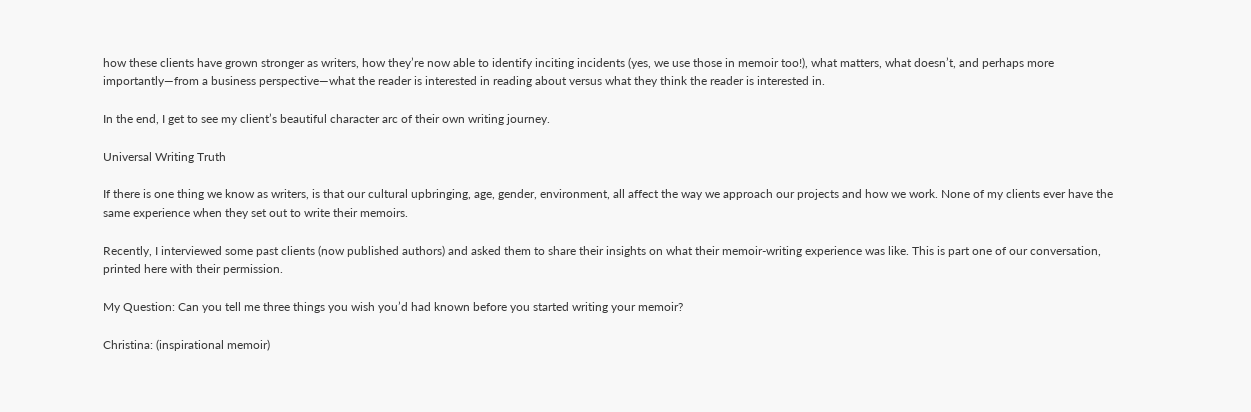how these clients have grown stronger as writers, how they’re now able to identify inciting incidents (yes, we use those in memoir too!), what matters, what doesn’t, and perhaps more importantly—from a business perspective—what the reader is interested in reading about versus what they think the reader is interested in.

In the end, I get to see my client’s beautiful character arc of their own writing journey.

Universal Writing Truth

If there is one thing we know as writers, is that our cultural upbringing, age, gender, environment, all affect the way we approach our projects and how we work. None of my clients ever have the same experience when they set out to write their memoirs.

Recently, I interviewed some past clients (now published authors) and asked them to share their insights on what their memoir-writing experience was like. This is part one of our conversation, printed here with their permission.

My Question: Can you tell me three things you wish you’d had known before you started writing your memoir?

Christina: (inspirational memoir)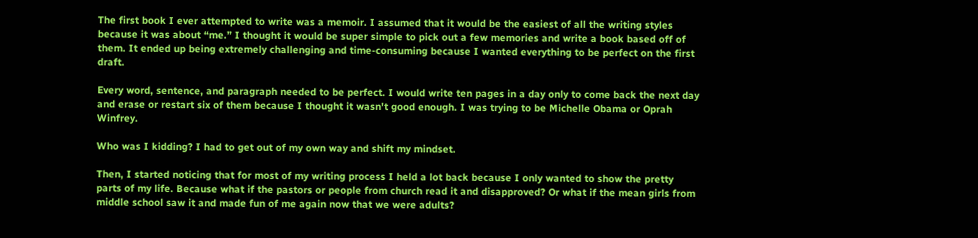The first book I ever attempted to write was a memoir. I assumed that it would be the easiest of all the writing styles because it was about “me.” I thought it would be super simple to pick out a few memories and write a book based off of them. It ended up being extremely challenging and time-consuming because I wanted everything to be perfect on the first draft.

Every word, sentence, and paragraph needed to be perfect. I would write ten pages in a day only to come back the next day and erase or restart six of them because I thought it wasn't good enough. I was trying to be Michelle Obama or Oprah Winfrey.

Who was I kidding? I had to get out of my own way and shift my mindset.

Then, I started noticing that for most of my writing process I held a lot back because I only wanted to show the pretty parts of my life. Because what if the pastors or people from church read it and disapproved? Or what if the mean girls from middle school saw it and made fun of me again now that we were adults?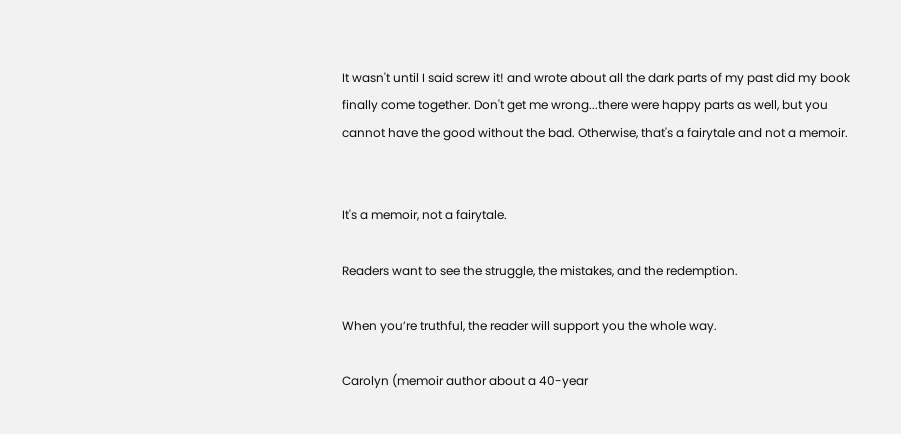It wasn't until I said screw it! and wrote about all the dark parts of my past did my book finally come together. Don't get me wrong...there were happy parts as well, but you cannot have the good without the bad. Otherwise, that's a fairytale and not a memoir.


It's a memoir, not a fairytale.

Readers want to see the struggle, the mistakes, and the redemption.

When you’re truthful, the reader will support you the whole way.

Carolyn (memoir author about a 40-year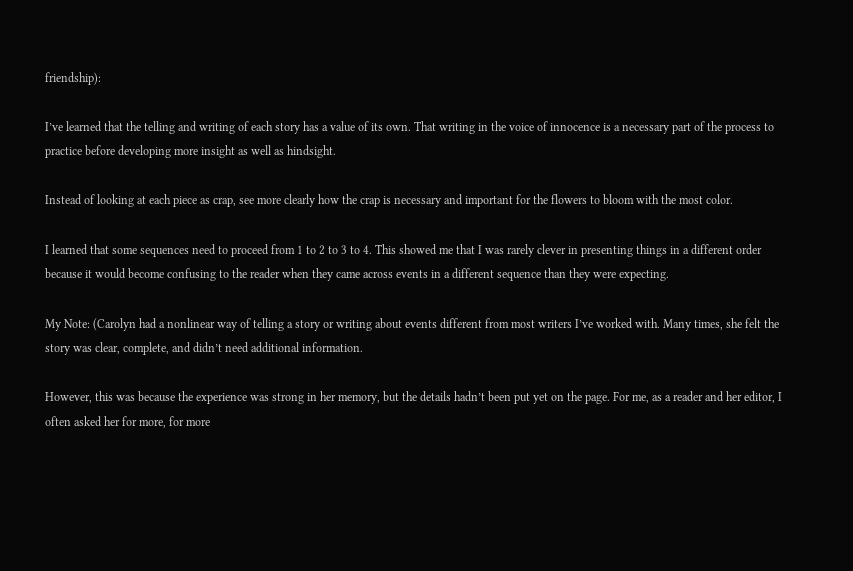friendship):

I’ve learned that the telling and writing of each story has a value of its own. That writing in the voice of innocence is a necessary part of the process to practice before developing more insight as well as hindsight.

Instead of looking at each piece as crap, see more clearly how the crap is necessary and important for the flowers to bloom with the most color.

I learned that some sequences need to proceed from 1 to 2 to 3 to 4. This showed me that I was rarely clever in presenting things in a different order because it would become confusing to the reader when they came across events in a different sequence than they were expecting.

My Note: (Carolyn had a nonlinear way of telling a story or writing about events different from most writers I’ve worked with. Many times, she felt the story was clear, complete, and didn’t need additional information.

However, this was because the experience was strong in her memory, but the details hadn’t been put yet on the page. For me, as a reader and her editor, I often asked her for more, for more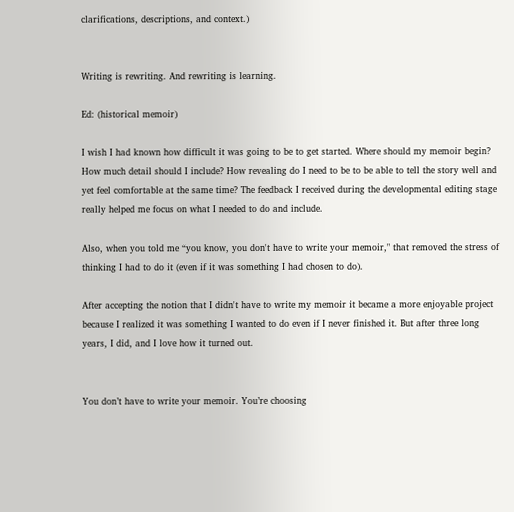clarifications, descriptions, and context.)


Writing is rewriting. And rewriting is learning.

Ed: (historical memoir)

I wish I had known how difficult it was going to be to get started. Where should my memoir begin? How much detail should I include? How revealing do I need to be to be able to tell the story well and yet feel comfortable at the same time? The feedback I received during the developmental editing stage really helped me focus on what I needed to do and include.

Also, when you told me “you know, you don't have to write your memoir," that removed the stress of thinking I had to do it (even if it was something I had chosen to do).

After accepting the notion that I didn't have to write my memoir it became a more enjoyable project because I realized it was something I wanted to do even if I never finished it. But after three long years, I did, and I love how it turned out.


You don’t have to write your memoir. You’re choosing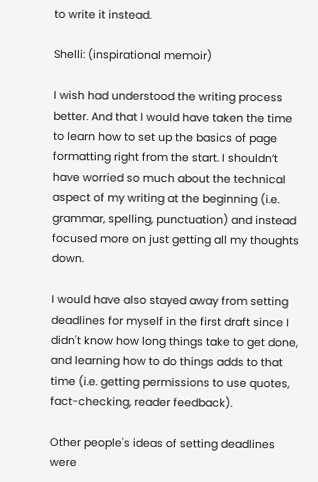to write it instead.

Shelli: (inspirational memoir)

I wish had understood the writing process better. And that I would have taken the time to learn how to set up the basics of page formatting right from the start. I shouldn’t have worried so much about the technical aspect of my writing at the beginning (i.e. grammar, spelling, punctuation) and instead focused more on just getting all my thoughts down.

I would have also stayed away from setting deadlines for myself in the first draft since I didn't know how long things take to get done, and learning how to do things adds to that time (i.e. getting permissions to use quotes, fact-checking, reader feedback).

Other people's ideas of setting deadlines were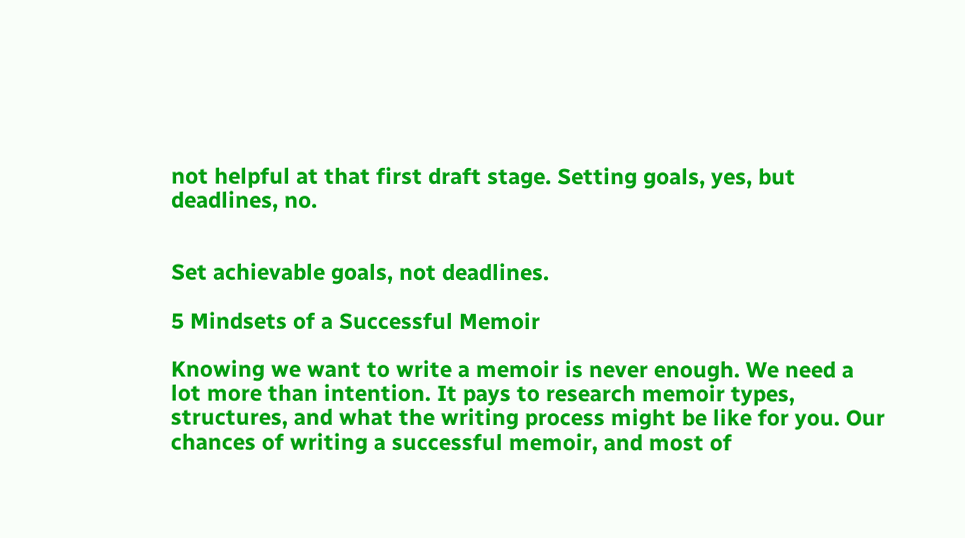not helpful at that first draft stage. Setting goals, yes, but deadlines, no.


Set achievable goals, not deadlines.

5 Mindsets of a Successful Memoir

Knowing we want to write a memoir is never enough. We need a lot more than intention. It pays to research memoir types, structures, and what the writing process might be like for you. Our chances of writing a successful memoir, and most of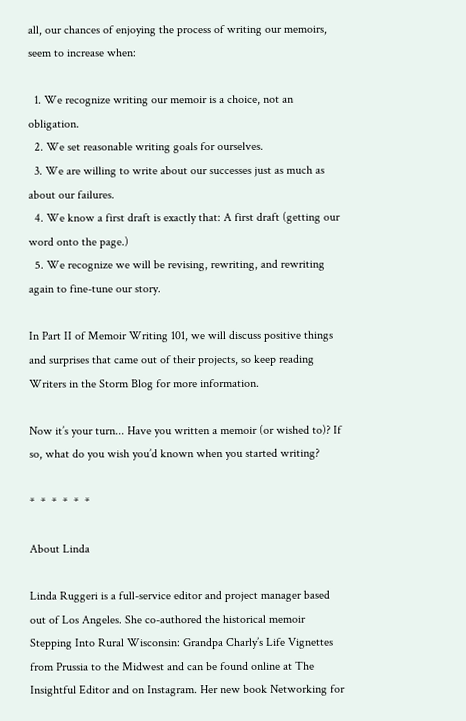all, our chances of enjoying the process of writing our memoirs, seem to increase when:

  1. We recognize writing our memoir is a choice, not an obligation.
  2. We set reasonable writing goals for ourselves.
  3. We are willing to write about our successes just as much as about our failures.
  4. We know a first draft is exactly that: A first draft (getting our word onto the page.)
  5. We recognize we will be revising, rewriting, and rewriting again to fine-tune our story.

In Part II of Memoir Writing 101, we will discuss positive things and surprises that came out of their projects, so keep reading Writers in the Storm Blog for more information.

Now it’s your turn... Have you written a memoir (or wished to)? If so, what do you wish you’d known when you started writing?

*  *  *  *  *  *

About Linda

Linda Ruggeri is a full-service editor and project manager based out of Los Angeles. She co-authored the historical memoir Stepping Into Rural Wisconsin: Grandpa Charly’s Life Vignettes from Prussia to the Midwest and can be found online at The Insightful Editor and on Instagram. Her new book Networking for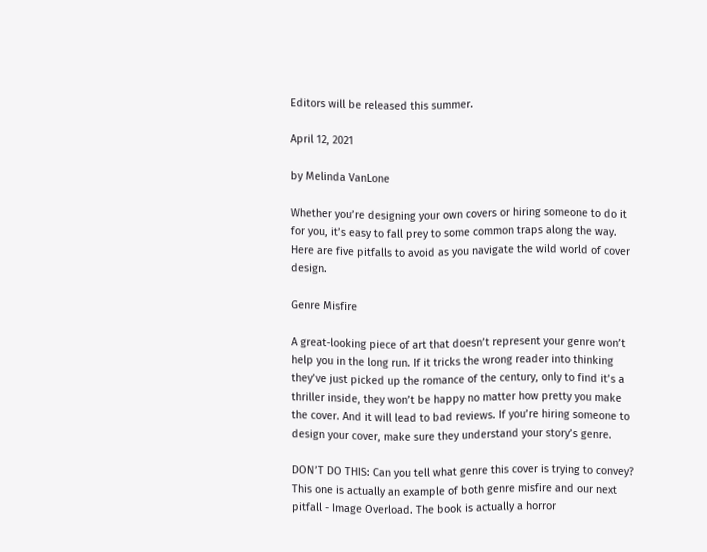Editors will be released this summer.

April 12, 2021

by Melinda VanLone

Whether you’re designing your own covers or hiring someone to do it for you, it’s easy to fall prey to some common traps along the way. Here are five pitfalls to avoid as you navigate the wild world of cover design.

Genre Misfire

A great-looking piece of art that doesn’t represent your genre won’t help you in the long run. If it tricks the wrong reader into thinking they’ve just picked up the romance of the century, only to find it’s a thriller inside, they won’t be happy no matter how pretty you make the cover. And it will lead to bad reviews. If you’re hiring someone to design your cover, make sure they understand your story’s genre.

DON’T DO THIS: Can you tell what genre this cover is trying to convey? This one is actually an example of both genre misfire and our next pitfall - Image Overload. The book is actually a horror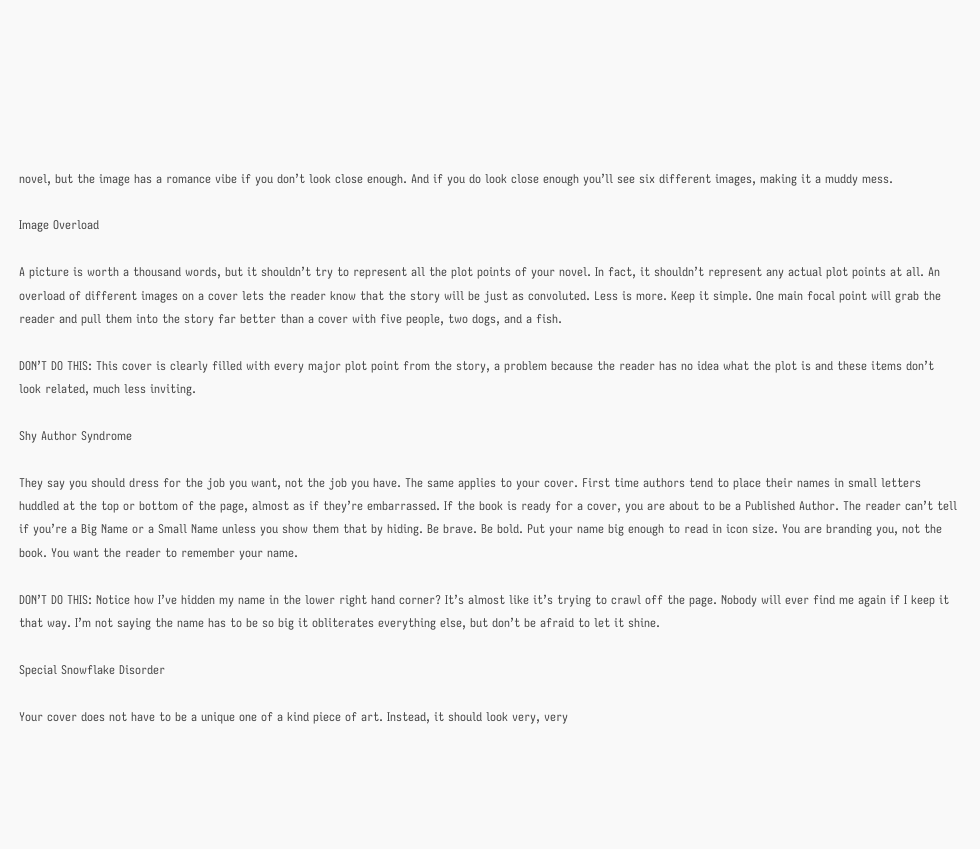novel, but the image has a romance vibe if you don’t look close enough. And if you do look close enough you’ll see six different images, making it a muddy mess.

Image Overload

A picture is worth a thousand words, but it shouldn’t try to represent all the plot points of your novel. In fact, it shouldn’t represent any actual plot points at all. An overload of different images on a cover lets the reader know that the story will be just as convoluted. Less is more. Keep it simple. One main focal point will grab the reader and pull them into the story far better than a cover with five people, two dogs, and a fish.

DON’T DO THIS: This cover is clearly filled with every major plot point from the story, a problem because the reader has no idea what the plot is and these items don’t look related, much less inviting.

Shy Author Syndrome

They say you should dress for the job you want, not the job you have. The same applies to your cover. First time authors tend to place their names in small letters huddled at the top or bottom of the page, almost as if they’re embarrassed. If the book is ready for a cover, you are about to be a Published Author. The reader can’t tell if you’re a Big Name or a Small Name unless you show them that by hiding. Be brave. Be bold. Put your name big enough to read in icon size. You are branding you, not the book. You want the reader to remember your name.

DON’T DO THIS: Notice how I’ve hidden my name in the lower right hand corner? It’s almost like it’s trying to crawl off the page. Nobody will ever find me again if I keep it that way. I’m not saying the name has to be so big it obliterates everything else, but don’t be afraid to let it shine.

Special Snowflake Disorder

Your cover does not have to be a unique one of a kind piece of art. Instead, it should look very, very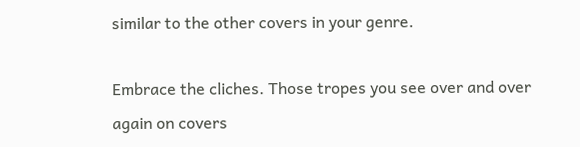similar to the other covers in your genre.

Embrace the cliches. Those tropes you see over and over again on covers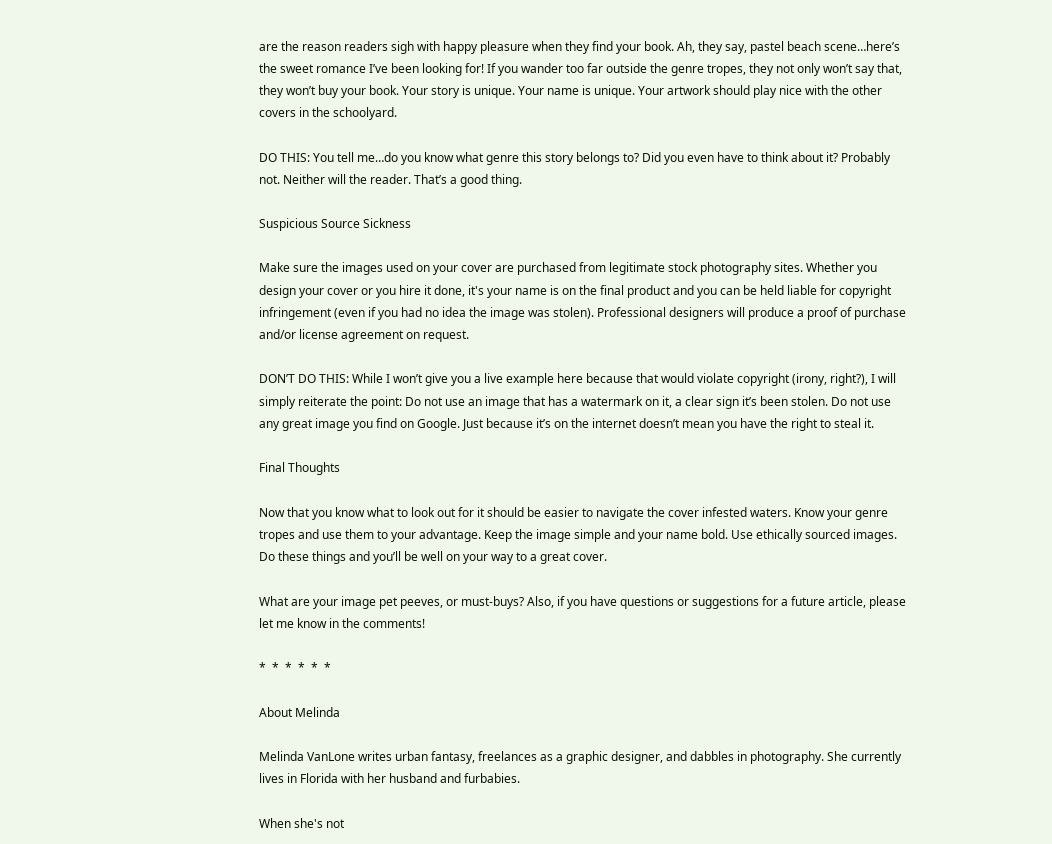are the reason readers sigh with happy pleasure when they find your book. Ah, they say, pastel beach scene…here’s the sweet romance I’ve been looking for! If you wander too far outside the genre tropes, they not only won’t say that, they won’t buy your book. Your story is unique. Your name is unique. Your artwork should play nice with the other covers in the schoolyard.

DO THIS: You tell me…do you know what genre this story belongs to? Did you even have to think about it? Probably not. Neither will the reader. That’s a good thing.

Suspicious Source Sickness

Make sure the images used on your cover are purchased from legitimate stock photography sites. Whether you design your cover or you hire it done, it's your name is on the final product and you can be held liable for copyright infringement (even if you had no idea the image was stolen). Professional designers will produce a proof of purchase and/or license agreement on request.

DON’T DO THIS: While I won’t give you a live example here because that would violate copyright (irony, right?), I will simply reiterate the point: Do not use an image that has a watermark on it, a clear sign it’s been stolen. Do not use any great image you find on Google. Just because it’s on the internet doesn’t mean you have the right to steal it.

Final Thoughts

Now that you know what to look out for it should be easier to navigate the cover infested waters. Know your genre tropes and use them to your advantage. Keep the image simple and your name bold. Use ethically sourced images. Do these things and you’ll be well on your way to a great cover.

What are your image pet peeves, or must-buys? Also, if you have questions or suggestions for a future article, please let me know in the comments!

*  *  *  *  *  *

About Melinda

Melinda VanLone writes urban fantasy, freelances as a graphic designer, and dabbles in photography. She currently lives in Florida with her husband and furbabies.

When she's not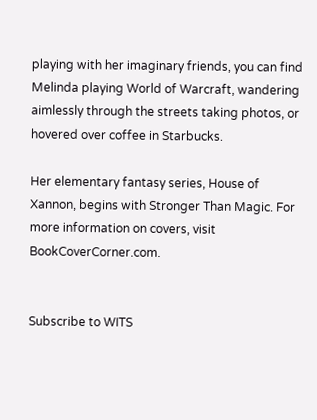playing with her imaginary friends, you can find Melinda playing World of Warcraft, wandering aimlessly through the streets taking photos, or hovered over coffee in Starbucks.

Her elementary fantasy series, House of Xannon, begins with Stronger Than Magic. For more information on covers, visit BookCoverCorner.com.


Subscribe to WITS